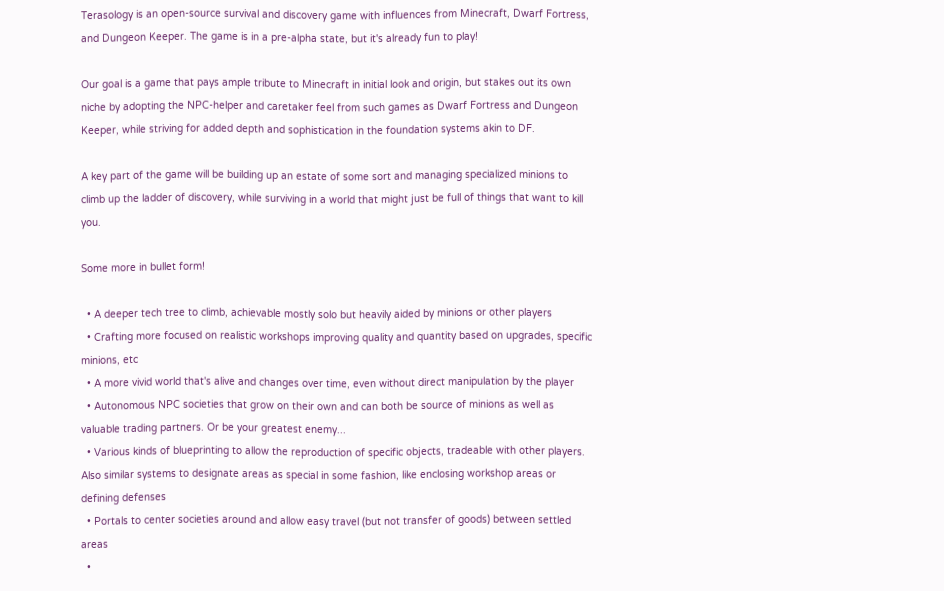Terasology is an open-source survival and discovery game with influences from Minecraft, Dwarf Fortress, and Dungeon Keeper. The game is in a pre-alpha state, but it's already fun to play!

Our goal is a game that pays ample tribute to Minecraft in initial look and origin, but stakes out its own niche by adopting the NPC-helper and caretaker feel from such games as Dwarf Fortress and Dungeon Keeper, while striving for added depth and sophistication in the foundation systems akin to DF.

A key part of the game will be building up an estate of some sort and managing specialized minions to climb up the ladder of discovery, while surviving in a world that might just be full of things that want to kill you.

Some more in bullet form!

  • A deeper tech tree to climb, achievable mostly solo but heavily aided by minions or other players
  • Crafting more focused on realistic workshops improving quality and quantity based on upgrades, specific minions, etc
  • A more vivid world that's alive and changes over time, even without direct manipulation by the player
  • Autonomous NPC societies that grow on their own and can both be source of minions as well as valuable trading partners. Or be your greatest enemy...
  • Various kinds of blueprinting to allow the reproduction of specific objects, tradeable with other players. Also similar systems to designate areas as special in some fashion, like enclosing workshop areas or defining defenses
  • Portals to center societies around and allow easy travel (but not transfer of goods) between settled areas
  •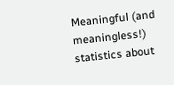Meaningful (and meaningless!) statistics about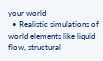your world
  • Realistic simulations of world elements like liquid flow, structural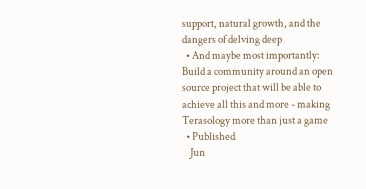support, natural growth, and the dangers of delving deep
  • And maybe most importantly: Build a community around an open source project that will be able to achieve all this and more - making Terasology more than just a game
  • Published
    Jun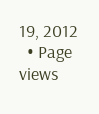19, 2012
  • Page views